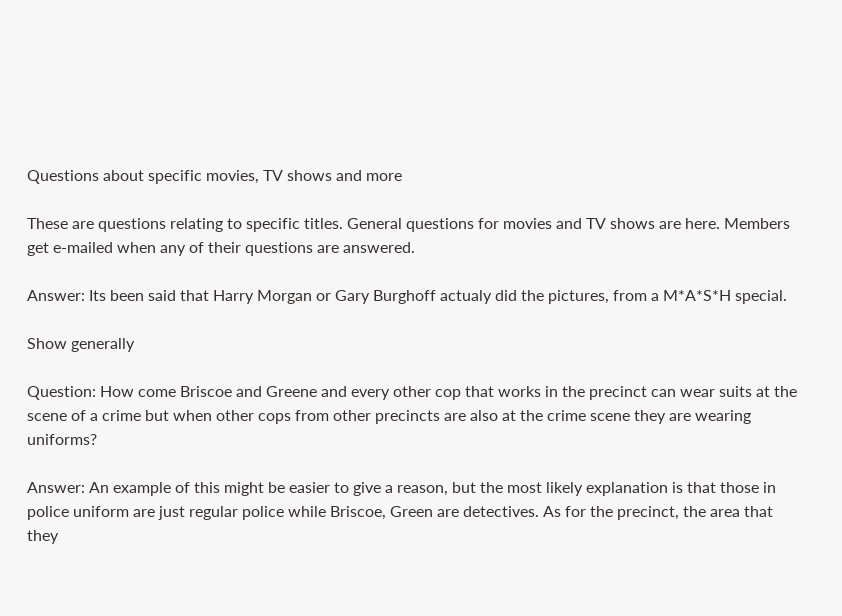Questions about specific movies, TV shows and more

These are questions relating to specific titles. General questions for movies and TV shows are here. Members get e-mailed when any of their questions are answered.

Answer: Its been said that Harry Morgan or Gary Burghoff actualy did the pictures, from a M*A*S*H special.

Show generally

Question: How come Briscoe and Greene and every other cop that works in the precinct can wear suits at the scene of a crime but when other cops from other precincts are also at the crime scene they are wearing uniforms?

Answer: An example of this might be easier to give a reason, but the most likely explanation is that those in police uniform are just regular police while Briscoe, Green are detectives. As for the precinct, the area that they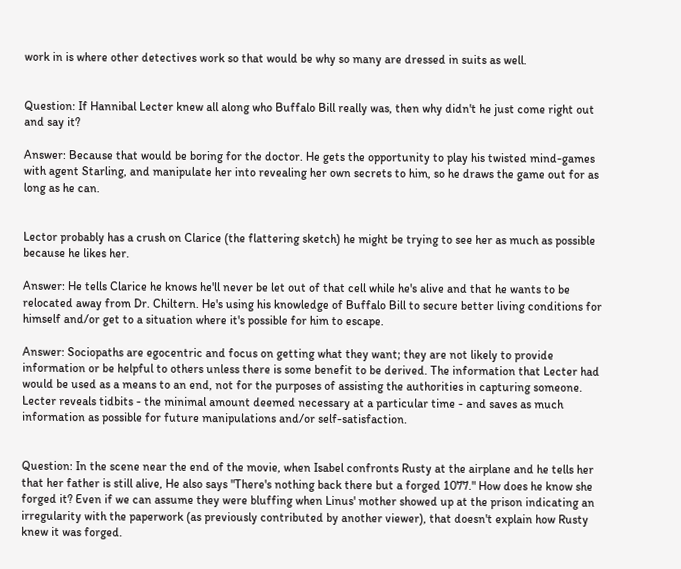work in is where other detectives work so that would be why so many are dressed in suits as well.


Question: If Hannibal Lecter knew all along who Buffalo Bill really was, then why didn't he just come right out and say it?

Answer: Because that would be boring for the doctor. He gets the opportunity to play his twisted mind-games with agent Starling, and manipulate her into revealing her own secrets to him, so he draws the game out for as long as he can.


Lector probably has a crush on Clarice (the flattering sketch) he might be trying to see her as much as possible because he likes her.

Answer: He tells Clarice he knows he'll never be let out of that cell while he's alive and that he wants to be relocated away from Dr. Chiltern. He's using his knowledge of Buffalo Bill to secure better living conditions for himself and/or get to a situation where it's possible for him to escape.

Answer: Sociopaths are egocentric and focus on getting what they want; they are not likely to provide information or be helpful to others unless there is some benefit to be derived. The information that Lecter had would be used as a means to an end, not for the purposes of assisting the authorities in capturing someone. Lecter reveals tidbits - the minimal amount deemed necessary at a particular time - and saves as much information as possible for future manipulations and/or self-satisfaction.


Question: In the scene near the end of the movie, when Isabel confronts Rusty at the airplane and he tells her that her father is still alive, He also says "There's nothing back there but a forged 1077." How does he know she forged it? Even if we can assume they were bluffing when Linus' mother showed up at the prison indicating an irregularity with the paperwork (as previously contributed by another viewer), that doesn't explain how Rusty knew it was forged.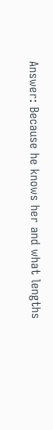Answer: Because he knows her and what lengths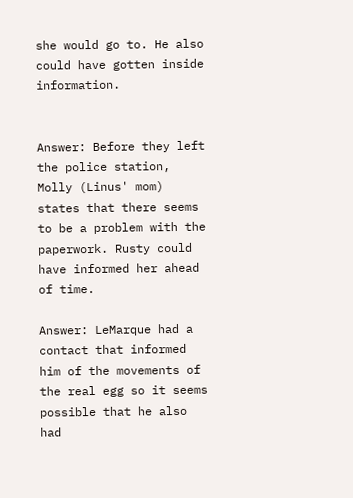she would go to. He also could have gotten inside information.


Answer: Before they left the police station, Molly (Linus' mom) states that there seems to be a problem with the paperwork. Rusty could have informed her ahead of time.

Answer: LeMarque had a contact that informed him of the movements of the real egg so it seems possible that he also had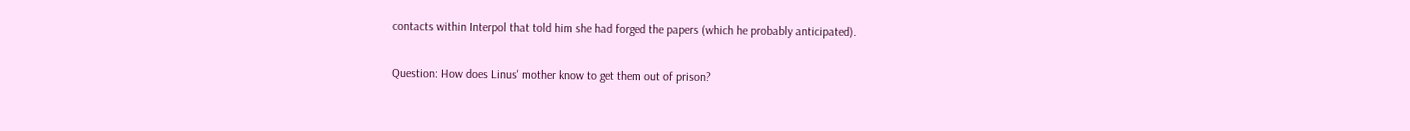contacts within Interpol that told him she had forged the papers (which he probably anticipated).

Question: How does Linus' mother know to get them out of prison?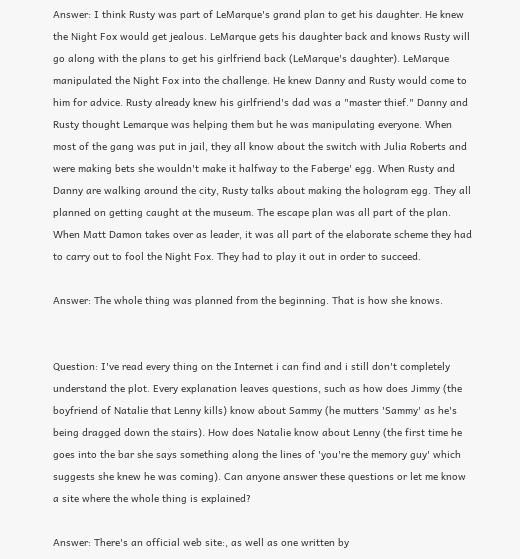Answer: I think Rusty was part of LeMarque's grand plan to get his daughter. He knew the Night Fox would get jealous. LeMarque gets his daughter back and knows Rusty will go along with the plans to get his girlfriend back (LeMarque's daughter). LeMarque manipulated the Night Fox into the challenge. He knew Danny and Rusty would come to him for advice. Rusty already knew his girlfriend's dad was a "master thief." Danny and Rusty thought Lemarque was helping them but he was manipulating everyone. When most of the gang was put in jail, they all know about the switch with Julia Roberts and were making bets she wouldn't make it halfway to the Faberge' egg. When Rusty and Danny are walking around the city, Rusty talks about making the hologram egg. They all planned on getting caught at the museum. The escape plan was all part of the plan. When Matt Damon takes over as leader, it was all part of the elaborate scheme they had to carry out to fool the Night Fox. They had to play it out in order to succeed.

Answer: The whole thing was planned from the beginning. That is how she knows.


Question: I've read every thing on the Internet i can find and i still don't completely understand the plot. Every explanation leaves questions, such as how does Jimmy (the boyfriend of Natalie that Lenny kills) know about Sammy (he mutters 'Sammy' as he's being dragged down the stairs). How does Natalie know about Lenny (the first time he goes into the bar she says something along the lines of 'you're the memory guy' which suggests she knew he was coming). Can anyone answer these questions or let me know a site where the whole thing is explained?

Answer: There's an official web site:, as well as one written by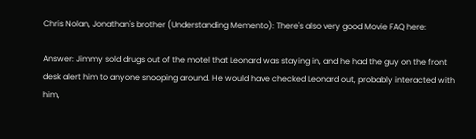Chris Nolan, Jonathan's brother (Understanding Memento): There's also very good Movie FAQ here:

Answer: Jimmy sold drugs out of the motel that Leonard was staying in, and he had the guy on the front desk alert him to anyone snooping around. He would have checked Leonard out, probably interacted with him,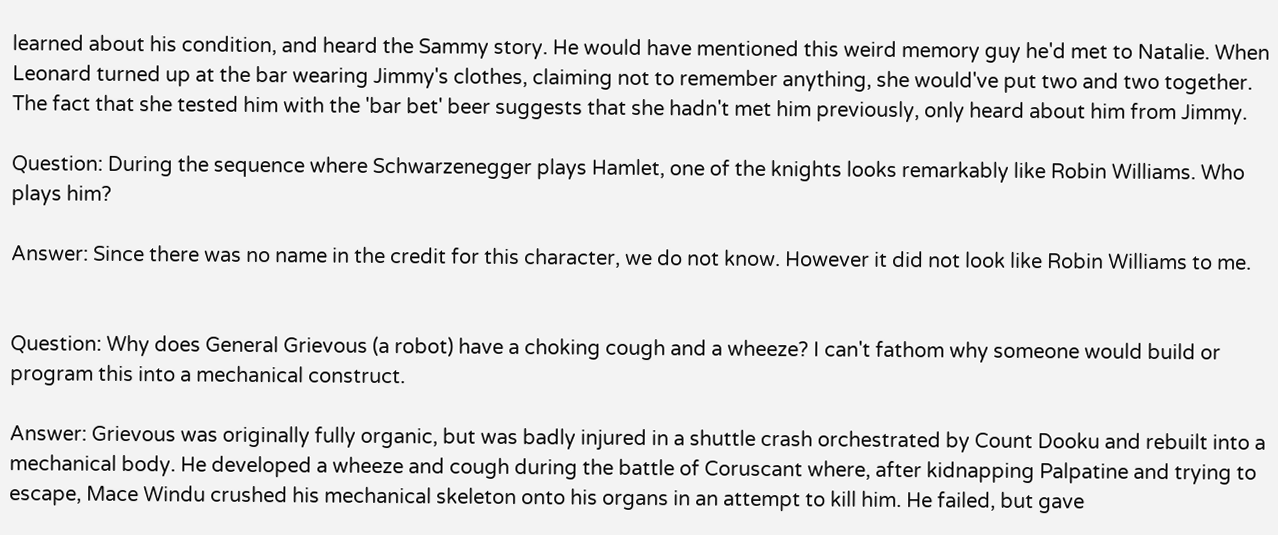learned about his condition, and heard the Sammy story. He would have mentioned this weird memory guy he'd met to Natalie. When Leonard turned up at the bar wearing Jimmy's clothes, claiming not to remember anything, she would've put two and two together. The fact that she tested him with the 'bar bet' beer suggests that she hadn't met him previously, only heard about him from Jimmy.

Question: During the sequence where Schwarzenegger plays Hamlet, one of the knights looks remarkably like Robin Williams. Who plays him?

Answer: Since there was no name in the credit for this character, we do not know. However it did not look like Robin Williams to me.


Question: Why does General Grievous (a robot) have a choking cough and a wheeze? I can't fathom why someone would build or program this into a mechanical construct.

Answer: Grievous was originally fully organic, but was badly injured in a shuttle crash orchestrated by Count Dooku and rebuilt into a mechanical body. He developed a wheeze and cough during the battle of Coruscant where, after kidnapping Palpatine and trying to escape, Mace Windu crushed his mechanical skeleton onto his organs in an attempt to kill him. He failed, but gave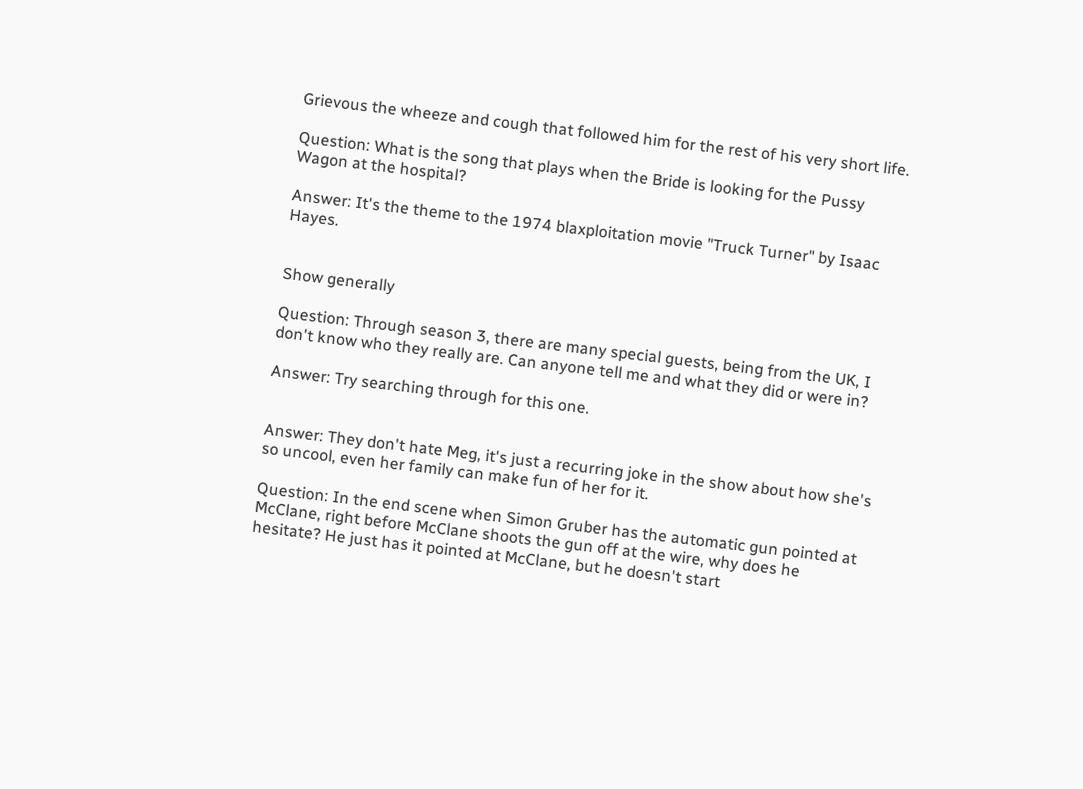Grievous the wheeze and cough that followed him for the rest of his very short life.

Question: What is the song that plays when the Bride is looking for the Pussy Wagon at the hospital?

Answer: It's the theme to the 1974 blaxploitation movie "Truck Turner" by Isaac Hayes.


Show generally

Question: Through season 3, there are many special guests, being from the UK, I don't know who they really are. Can anyone tell me and what they did or were in?

Answer: Try searching through for this one.


Answer: They don't hate Meg, it's just a recurring joke in the show about how she's so uncool, even her family can make fun of her for it.

Question: In the end scene when Simon Gruber has the automatic gun pointed at McClane, right before McClane shoots the gun off at the wire, why does he hesitate? He just has it pointed at McClane, but he doesn't start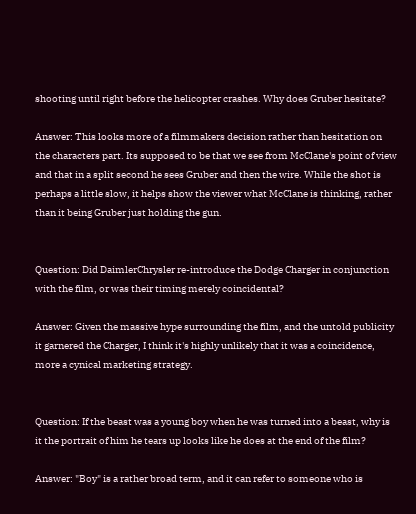shooting until right before the helicopter crashes. Why does Gruber hesitate?

Answer: This looks more of a filmmakers decision rather than hesitation on the characters part. Its supposed to be that we see from McClane's point of view and that in a split second he sees Gruber and then the wire. While the shot is perhaps a little slow, it helps show the viewer what McClane is thinking, rather than it being Gruber just holding the gun.


Question: Did DaimlerChrysler re-introduce the Dodge Charger in conjunction with the film, or was their timing merely coincidental?

Answer: Given the massive hype surrounding the film, and the untold publicity it garnered the Charger, I think it's highly unlikely that it was a coincidence, more a cynical marketing strategy.


Question: If the beast was a young boy when he was turned into a beast, why is it the portrait of him he tears up looks like he does at the end of the film?

Answer: "Boy" is a rather broad term, and it can refer to someone who is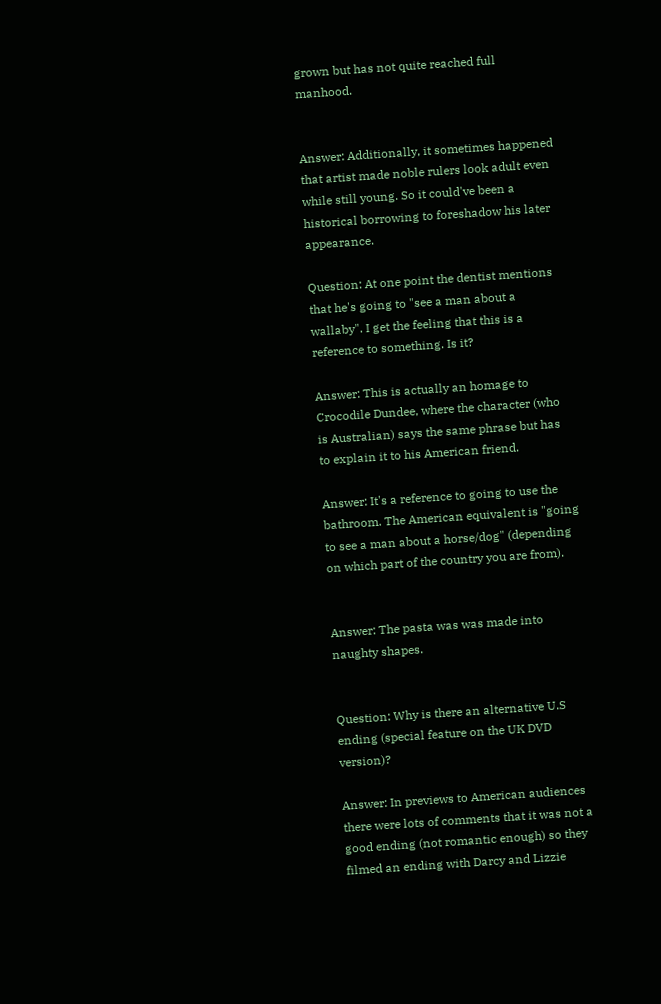grown but has not quite reached full manhood.


Answer: Additionally, it sometimes happened that artist made noble rulers look adult even while still young. So it could've been a historical borrowing to foreshadow his later appearance.

Question: At one point the dentist mentions that he's going to "see a man about a wallaby". I get the feeling that this is a reference to something. Is it?

Answer: This is actually an homage to Crocodile Dundee, where the character (who is Australian) says the same phrase but has to explain it to his American friend.

Answer: It's a reference to going to use the bathroom. The American equivalent is "going to see a man about a horse/dog" (depending on which part of the country you are from).


Answer: The pasta was was made into naughty shapes.


Question: Why is there an alternative U.S ending (special feature on the UK DVD version)?

Answer: In previews to American audiences there were lots of comments that it was not a good ending (not romantic enough) so they filmed an ending with Darcy and Lizzie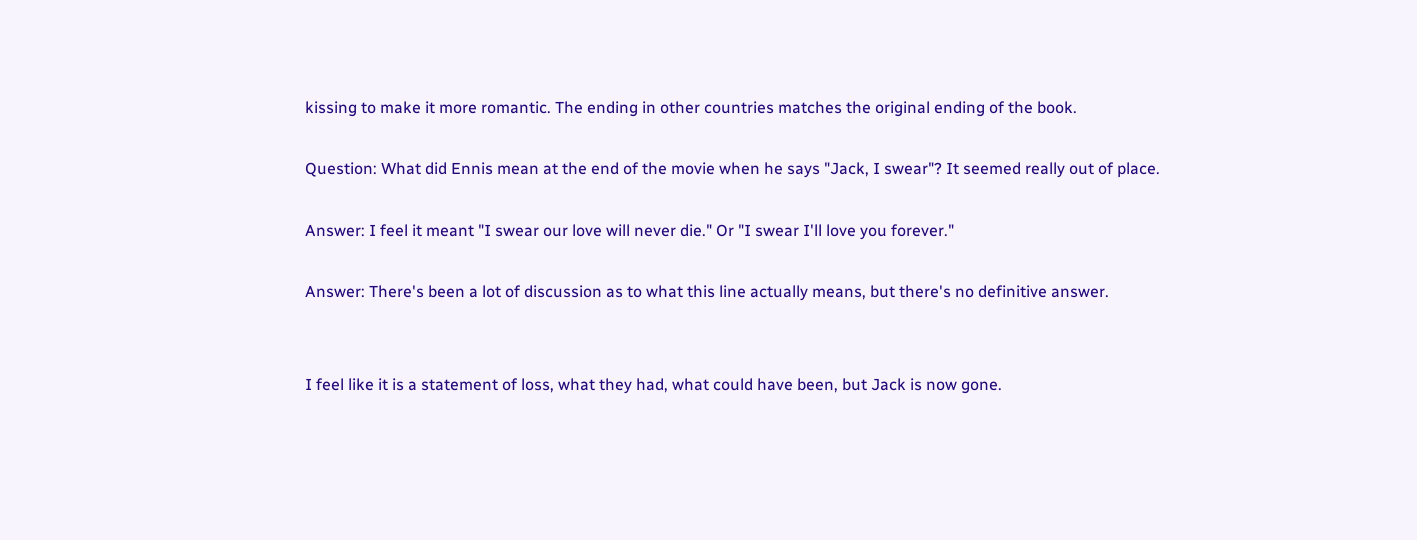kissing to make it more romantic. The ending in other countries matches the original ending of the book.

Question: What did Ennis mean at the end of the movie when he says "Jack, I swear"? It seemed really out of place.

Answer: I feel it meant "I swear our love will never die." Or "I swear I'll love you forever."

Answer: There's been a lot of discussion as to what this line actually means, but there's no definitive answer.


I feel like it is a statement of loss, what they had, what could have been, but Jack is now gone.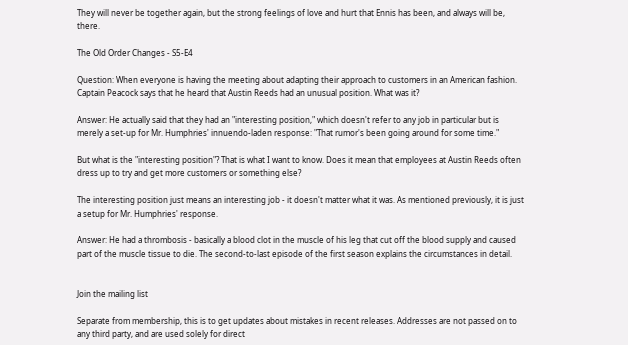They will never be together again, but the strong feelings of love and hurt that Ennis has been, and always will be, there.

The Old Order Changes - S5-E4

Question: When everyone is having the meeting about adapting their approach to customers in an American fashion. Captain Peacock says that he heard that Austin Reeds had an unusual position. What was it?

Answer: He actually said that they had an "interesting position," which doesn't refer to any job in particular but is merely a set-up for Mr. Humphries' innuendo-laden response: "That rumor's been going around for some time."

But what is the "interesting position"? That is what I want to know. Does it mean that employees at Austin Reeds often dress up to try and get more customers or something else?

The interesting position just means an interesting job - it doesn't matter what it was. As mentioned previously, it is just a setup for Mr. Humphries' response.

Answer: He had a thrombosis - basically a blood clot in the muscle of his leg that cut off the blood supply and caused part of the muscle tissue to die. The second-to-last episode of the first season explains the circumstances in detail.


Join the mailing list

Separate from membership, this is to get updates about mistakes in recent releases. Addresses are not passed on to any third party, and are used solely for direct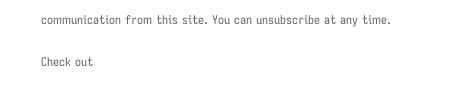communication from this site. You can unsubscribe at any time.

Check out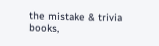the mistake & trivia books,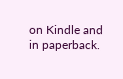on Kindle and in paperback.